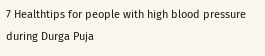7 Healthtips for people with high blood pressure during Durga Puja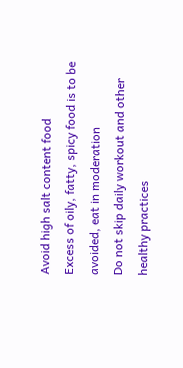Avoid high salt content food
Excess of oily, fatty, spicy food is to be avoided, eat in moderation
Do not skip daily workout and other healthy practices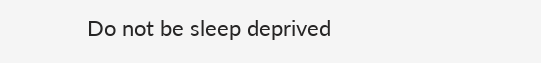Do not be sleep deprived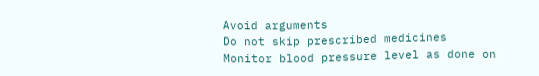Avoid arguments
Do not skip prescribed medicines
Monitor blood pressure level as done on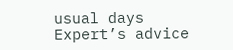usual days
Expert’s advice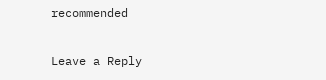recommended

Leave a Reply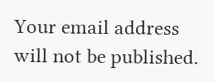Your email address will not be published.